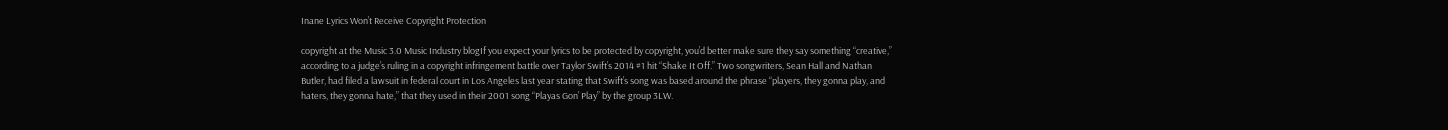Inane Lyrics Won’t Receive Copyright Protection

copyright at the Music 3.0 Music Industry blogIf you expect your lyrics to be protected by copyright, you’d better make sure they say something “creative,” according to a judge’s ruling in a copyright infringement battle over Taylor Swift’s 2014 #1 hit “Shake It Off.” Two songwriters, Sean Hall and Nathan Butler, had filed a lawsuit in federal court in Los Angeles last year stating that Swift’s song was based around the phrase “players, they gonna play, and haters, they gonna hate,” that they used in their 2001 song “Playas Gon’ Play” by the group 3LW.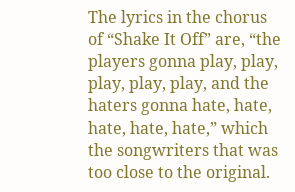The lyrics in the chorus of “Shake It Off” are, “the players gonna play, play, play, play, play, and the haters gonna hate, hate, hate, hate, hate,” which the songwriters that was too close to the original.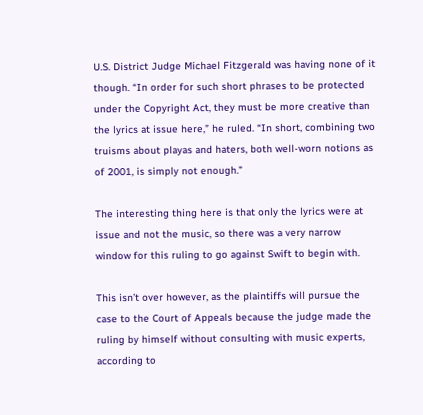U.S. District Judge Michael Fitzgerald was having none of it though. “In order for such short phrases to be protected under the Copyright Act, they must be more creative than the lyrics at issue here,” he ruled. “In short, combining two truisms about playas and haters, both well-worn notions as of 2001, is simply not enough.”

The interesting thing here is that only the lyrics were at issue and not the music, so there was a very narrow window for this ruling to go against Swift to begin with.

This isn’t over however, as the plaintiffs will pursue the case to the Court of Appeals because the judge made the ruling by himself without consulting with music experts, according to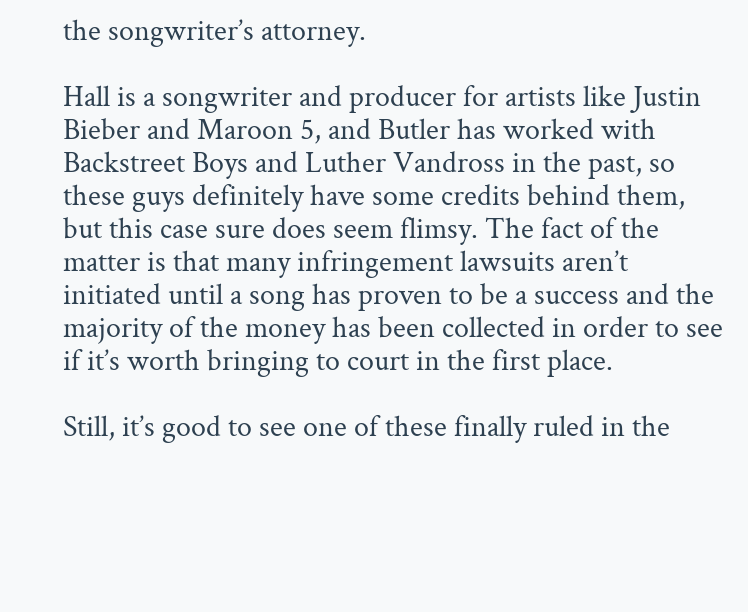the songwriter’s attorney.

Hall is a songwriter and producer for artists like Justin Bieber and Maroon 5, and Butler has worked with Backstreet Boys and Luther Vandross in the past, so these guys definitely have some credits behind them, but this case sure does seem flimsy. The fact of the matter is that many infringement lawsuits aren’t initiated until a song has proven to be a success and the majority of the money has been collected in order to see if it’s worth bringing to court in the first place.

Still, it’s good to see one of these finally ruled in the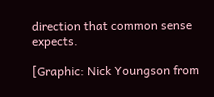direction that common sense expects.

[Graphic: Nick Youngson from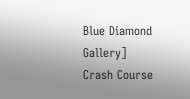Blue Diamond Gallery]
Crash Course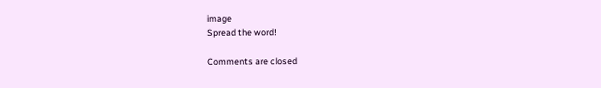image
Spread the word!

Comments are closed